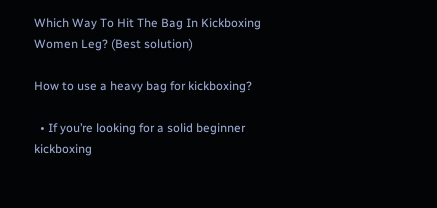Which Way To Hit The Bag In Kickboxing Women Leg? (Best solution)

How to use a heavy bag for kickboxing?

  • If you’re looking for a solid beginner kickboxing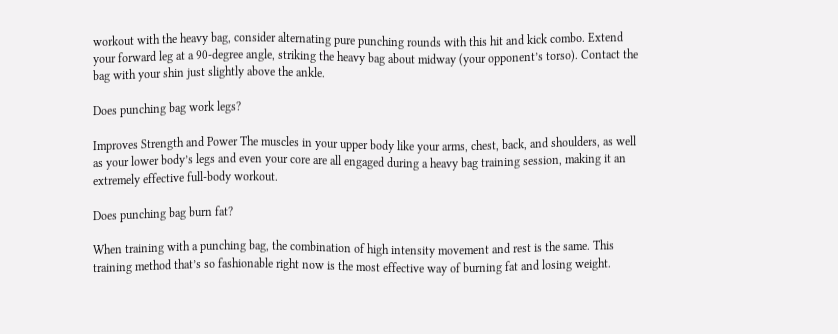workout with the heavy bag, consider alternating pure punching rounds with this hit and kick combo. Extend your forward leg at a 90-degree angle, striking the heavy bag about midway (your opponent’s torso). Contact the bag with your shin just slightly above the ankle.

Does punching bag work legs?

Improves Strength and Power The muscles in your upper body like your arms, chest, back, and shoulders, as well as your lower body’s legs and even your core are all engaged during a heavy bag training session, making it an extremely effective full-body workout.

Does punching bag burn fat?

When training with a punching bag, the combination of high intensity movement and rest is the same. This training method that’s so fashionable right now is the most effective way of burning fat and losing weight.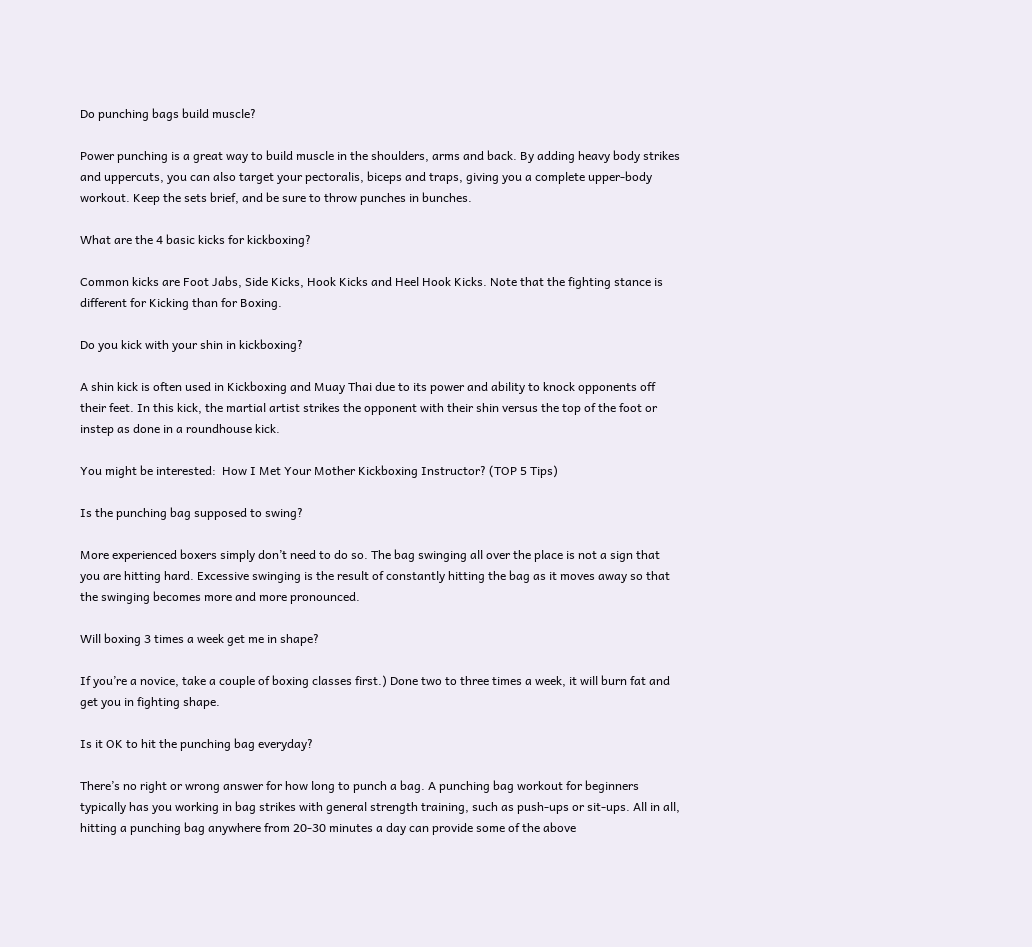Do punching bags build muscle?

Power punching is a great way to build muscle in the shoulders, arms and back. By adding heavy body strikes and uppercuts, you can also target your pectoralis, biceps and traps, giving you a complete upper-body workout. Keep the sets brief, and be sure to throw punches in bunches.

What are the 4 basic kicks for kickboxing?

Common kicks are Foot Jabs, Side Kicks, Hook Kicks and Heel Hook Kicks. Note that the fighting stance is different for Kicking than for Boxing.

Do you kick with your shin in kickboxing?

A shin kick is often used in Kickboxing and Muay Thai due to its power and ability to knock opponents off their feet. In this kick, the martial artist strikes the opponent with their shin versus the top of the foot or instep as done in a roundhouse kick.

You might be interested:  How I Met Your Mother Kickboxing Instructor? (TOP 5 Tips)

Is the punching bag supposed to swing?

More experienced boxers simply don’t need to do so. The bag swinging all over the place is not a sign that you are hitting hard. Excessive swinging is the result of constantly hitting the bag as it moves away so that the swinging becomes more and more pronounced.

Will boxing 3 times a week get me in shape?

If you’re a novice, take a couple of boxing classes first.) Done two to three times a week, it will burn fat and get you in fighting shape.

Is it OK to hit the punching bag everyday?

There’s no right or wrong answer for how long to punch a bag. A punching bag workout for beginners typically has you working in bag strikes with general strength training, such as push-ups or sit-ups. All in all, hitting a punching bag anywhere from 20-30 minutes a day can provide some of the above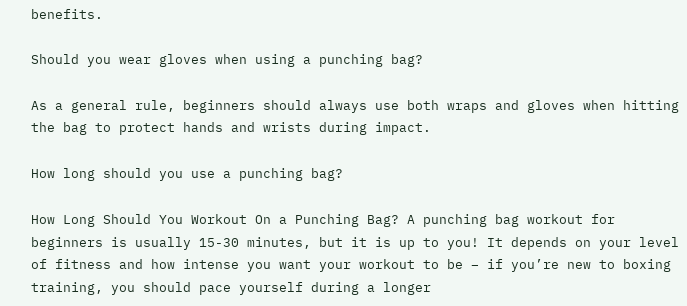benefits.

Should you wear gloves when using a punching bag?

As a general rule, beginners should always use both wraps and gloves when hitting the bag to protect hands and wrists during impact.

How long should you use a punching bag?

How Long Should You Workout On a Punching Bag? A punching bag workout for beginners is usually 15-30 minutes, but it is up to you! It depends on your level of fitness and how intense you want your workout to be – if you’re new to boxing training, you should pace yourself during a longer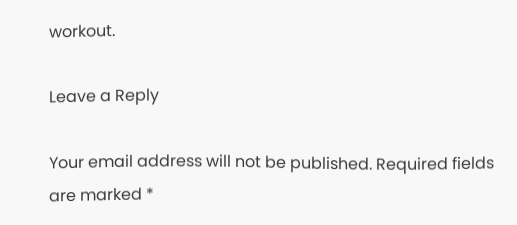workout.

Leave a Reply

Your email address will not be published. Required fields are marked *